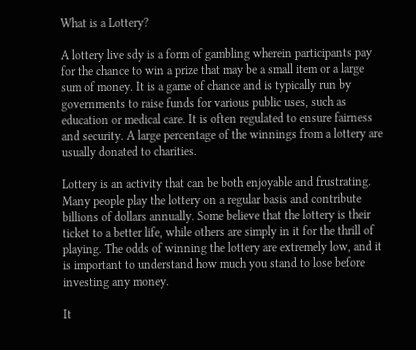What is a Lottery?

A lottery live sdy is a form of gambling wherein participants pay for the chance to win a prize that may be a small item or a large sum of money. It is a game of chance and is typically run by governments to raise funds for various public uses, such as education or medical care. It is often regulated to ensure fairness and security. A large percentage of the winnings from a lottery are usually donated to charities.

Lottery is an activity that can be both enjoyable and frustrating. Many people play the lottery on a regular basis and contribute billions of dollars annually. Some believe that the lottery is their ticket to a better life, while others are simply in it for the thrill of playing. The odds of winning the lottery are extremely low, and it is important to understand how much you stand to lose before investing any money.

It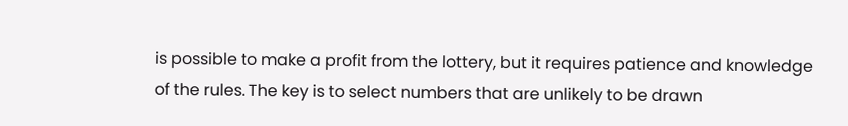is possible to make a profit from the lottery, but it requires patience and knowledge of the rules. The key is to select numbers that are unlikely to be drawn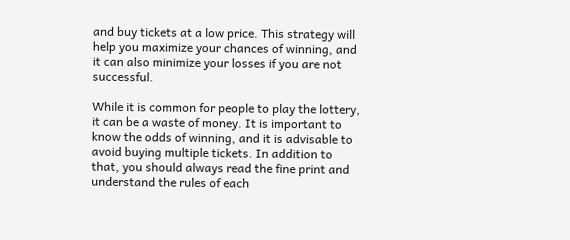and buy tickets at a low price. This strategy will help you maximize your chances of winning, and it can also minimize your losses if you are not successful.

While it is common for people to play the lottery, it can be a waste of money. It is important to know the odds of winning, and it is advisable to avoid buying multiple tickets. In addition to that, you should always read the fine print and understand the rules of each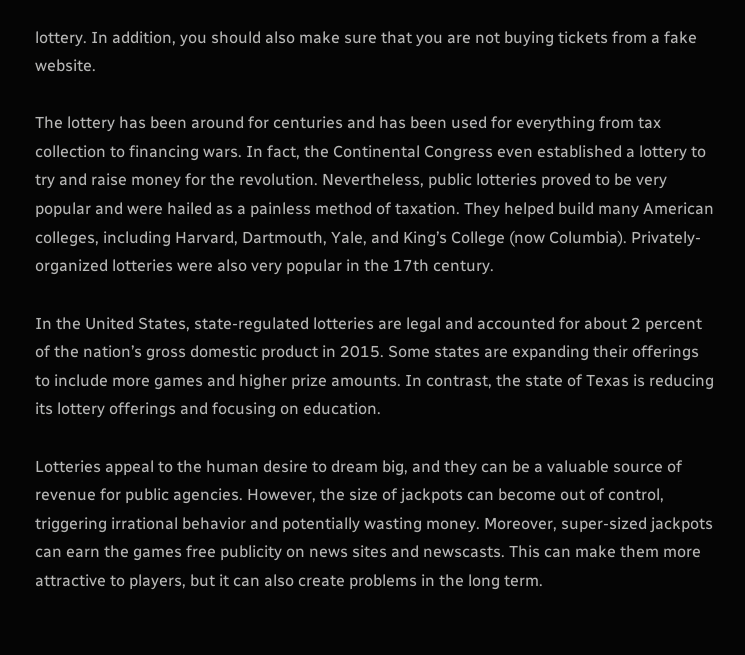lottery. In addition, you should also make sure that you are not buying tickets from a fake website.

The lottery has been around for centuries and has been used for everything from tax collection to financing wars. In fact, the Continental Congress even established a lottery to try and raise money for the revolution. Nevertheless, public lotteries proved to be very popular and were hailed as a painless method of taxation. They helped build many American colleges, including Harvard, Dartmouth, Yale, and King’s College (now Columbia). Privately-organized lotteries were also very popular in the 17th century.

In the United States, state-regulated lotteries are legal and accounted for about 2 percent of the nation’s gross domestic product in 2015. Some states are expanding their offerings to include more games and higher prize amounts. In contrast, the state of Texas is reducing its lottery offerings and focusing on education.

Lotteries appeal to the human desire to dream big, and they can be a valuable source of revenue for public agencies. However, the size of jackpots can become out of control, triggering irrational behavior and potentially wasting money. Moreover, super-sized jackpots can earn the games free publicity on news sites and newscasts. This can make them more attractive to players, but it can also create problems in the long term.